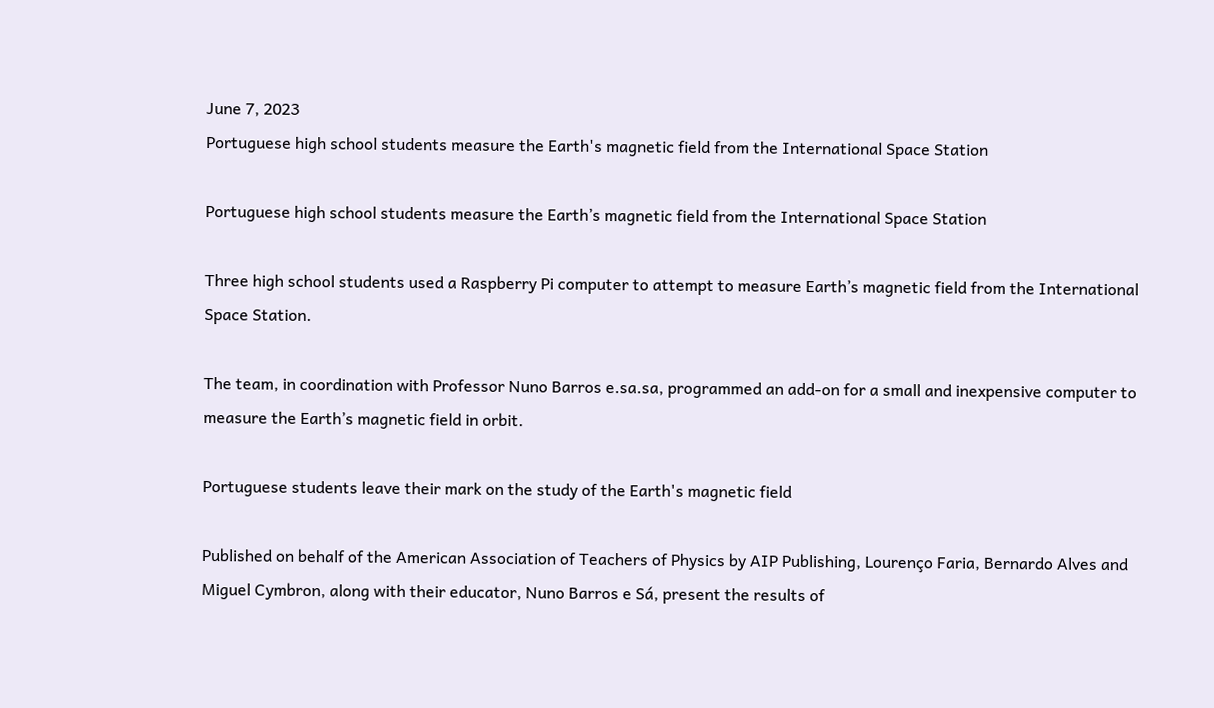June 7, 2023
Portuguese high school students measure the Earth's magnetic field from the International Space Station

Portuguese high school students measure the Earth’s magnetic field from the International Space Station

Three high school students used a Raspberry Pi computer to attempt to measure Earth’s magnetic field from the International Space Station.

The team, in coordination with Professor Nuno Barros e.sa.sa, programmed an add-on for a small and inexpensive computer to measure the Earth’s magnetic field in orbit.

Portuguese students leave their mark on the study of the Earth's magnetic field

Published on behalf of the American Association of Teachers of Physics by AIP Publishing, Lourenço Faria, Bernardo Alves and Miguel Cymbron, along with their educator, Nuno Barros e Sá, present the results of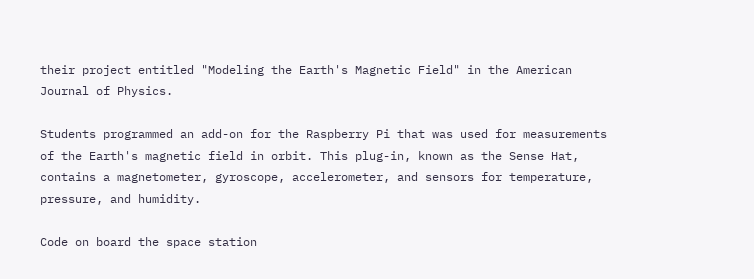their project entitled "Modeling the Earth's Magnetic Field" in the American Journal of Physics.

Students programmed an add-on for the Raspberry Pi that was used for measurements of the Earth's magnetic field in orbit. This plug-in, known as the Sense Hat, contains a magnetometer, gyroscope, accelerometer, and sensors for temperature, pressure, and humidity.

Code on board the space station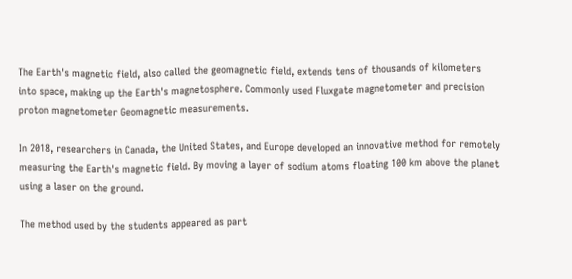The Earth's magnetic field, also called the geomagnetic field, extends tens of thousands of kilometers into space, making up the Earth's magnetosphere. Commonly used Fluxgate magnetometer and precision proton magnetometer Geomagnetic measurements.

In 2018, researchers in Canada, the United States, and Europe developed an innovative method for remotely measuring the Earth's magnetic field. By moving a layer of sodium atoms floating 100 km above the planet using a laser on the ground.

The method used by the students appeared as part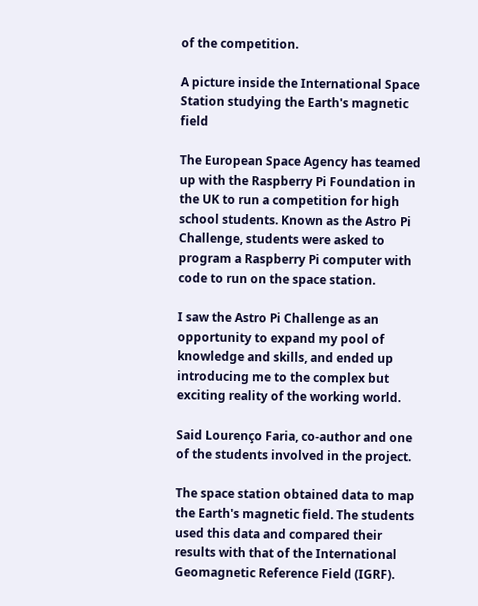of the competition.

A picture inside the International Space Station studying the Earth's magnetic field

The European Space Agency has teamed up with the Raspberry Pi Foundation in the UK to run a competition for high school students. Known as the Astro Pi Challenge, students were asked to program a Raspberry Pi computer with code to run on the space station.

I saw the Astro Pi Challenge as an opportunity to expand my pool of knowledge and skills, and ended up introducing me to the complex but exciting reality of the working world.

Said Lourenço Faria, co-author and one of the students involved in the project.

The space station obtained data to map the Earth's magnetic field. The students used this data and compared their results with that of the International Geomagnetic Reference Field (IGRF).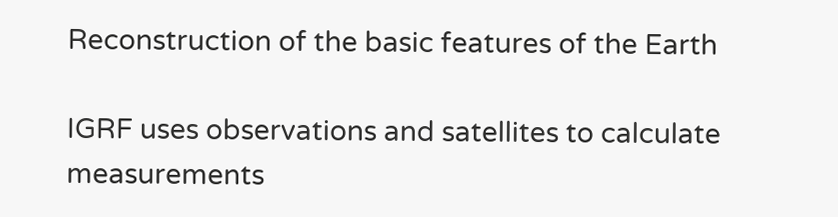Reconstruction of the basic features of the Earth

IGRF uses observations and satellites to calculate measurements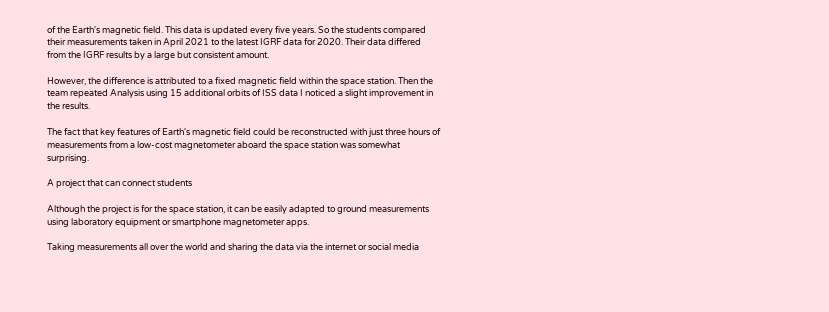of the Earth's magnetic field. This data is updated every five years. So the students compared their measurements taken in April 2021 to the latest IGRF data for 2020. Their data differed from the IGRF results by a large but consistent amount.

However, the difference is attributed to a fixed magnetic field within the space station. Then the team repeated Analysis using 15 additional orbits of ISS data I noticed a slight improvement in the results.

The fact that key features of Earth's magnetic field could be reconstructed with just three hours of measurements from a low-cost magnetometer aboard the space station was somewhat surprising.

A project that can connect students

Although the project is for the space station, it can be easily adapted to ground measurements using laboratory equipment or smartphone magnetometer apps.

Taking measurements all over the world and sharing the data via the internet or social media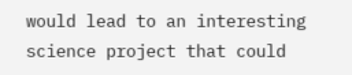would lead to an interesting science project that could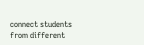connect students from different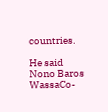countries.

He said Nono Baros WassaCo-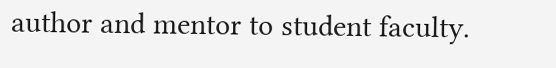author and mentor to student faculty.